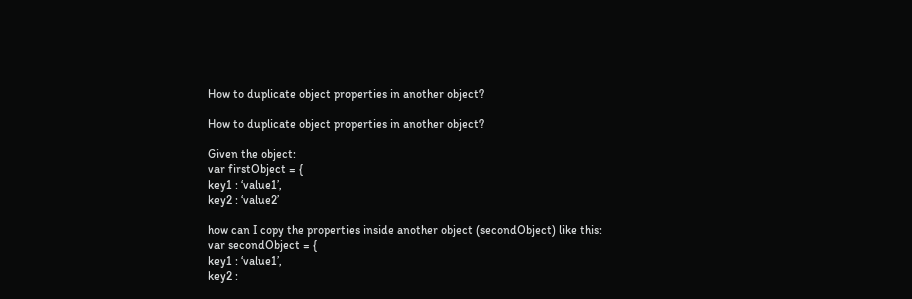How to duplicate object properties in another object?

How to duplicate object properties in another object?

Given the object:
var firstObject = {
key1 : ‘value1’,
key2 : ‘value2’

how can I copy the properties inside another object (secondObject) like this:
var secondObject = {
key1 : ‘value1’,
key2 :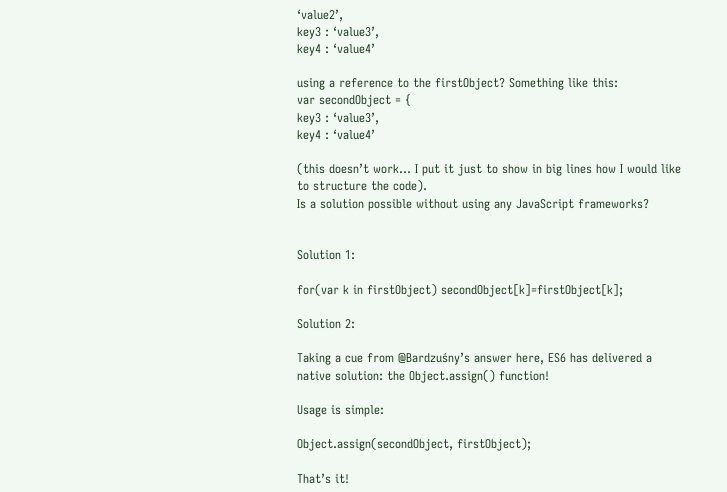‘value2’,
key3 : ‘value3’,
key4 : ‘value4’

using a reference to the firstObject? Something like this:
var secondObject = {
key3 : ‘value3’,
key4 : ‘value4’

(this doesn’t work… I put it just to show in big lines how I would like to structure the code).
Is a solution possible without using any JavaScript frameworks?


Solution 1:

for(var k in firstObject) secondObject[k]=firstObject[k];

Solution 2:

Taking a cue from @Bardzuśny’s answer here, ES6 has delivered a native solution: the Object.assign() function!

Usage is simple:

Object.assign(secondObject, firstObject);

That’s it!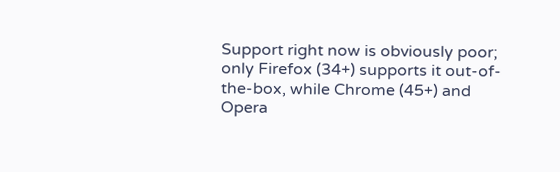Support right now is obviously poor; only Firefox (34+) supports it out-of-the-box, while Chrome (45+) and Opera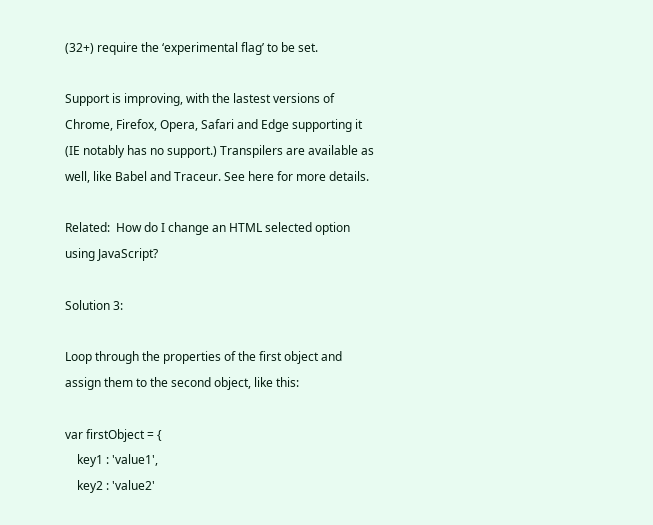(32+) require the ‘experimental flag’ to be set.

Support is improving, with the lastest versions of Chrome, Firefox, Opera, Safari and Edge supporting it (IE notably has no support.) Transpilers are available as well, like Babel and Traceur. See here for more details.

Related:  How do I change an HTML selected option using JavaScript?

Solution 3:

Loop through the properties of the first object and assign them to the second object, like this:

var firstObject = {
    key1 : 'value1',
    key2 : 'value2'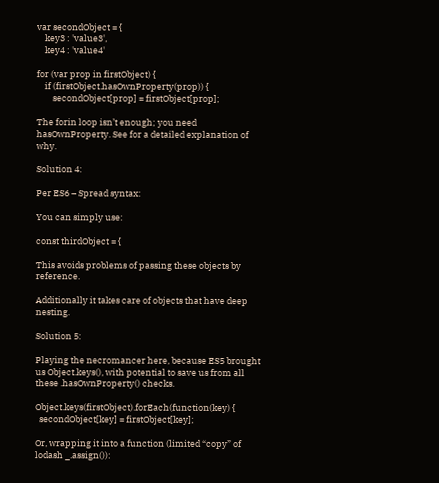var secondObject = {
    key3 : 'value3',
    key4 : 'value4'

for (var prop in firstObject) {
    if (firstObject.hasOwnProperty(prop)) {
        secondObject[prop] = firstObject[prop];

The forin loop isn’t enough; you need hasOwnProperty. See for a detailed explanation of why.

Solution 4:

Per ES6 – Spread syntax:

You can simply use:

const thirdObject = {

This avoids problems of passing these objects by reference.

Additionally it takes care of objects that have deep nesting.

Solution 5:

Playing the necromancer here, because ES5 brought us Object.keys(), with potential to save us from all these .hasOwnProperty() checks.

Object.keys(firstObject).forEach(function(key) {
  secondObject[key] = firstObject[key];

Or, wrapping it into a function (limited “copy” of lodash _.assign()):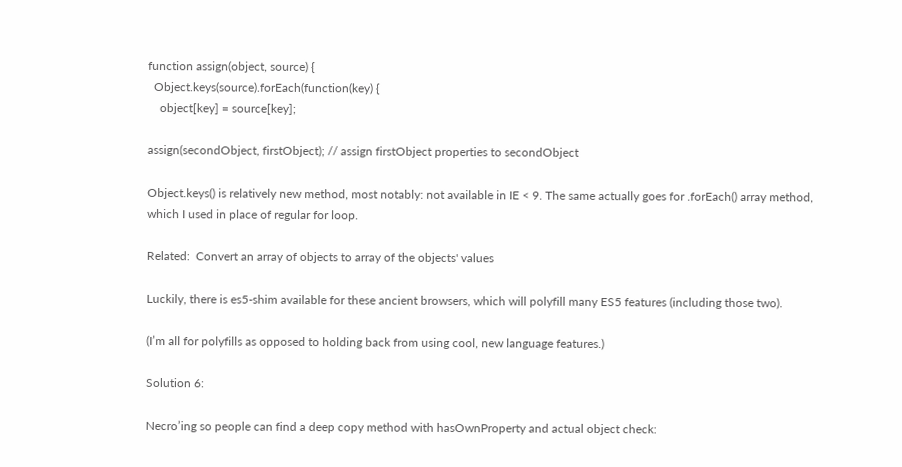function assign(object, source) {
  Object.keys(source).forEach(function(key) {
    object[key] = source[key];

assign(secondObject, firstObject); // assign firstObject properties to secondObject

Object.keys() is relatively new method, most notably: not available in IE < 9. The same actually goes for .forEach() array method, which I used in place of regular for loop.

Related:  Convert an array of objects to array of the objects' values

Luckily, there is es5-shim available for these ancient browsers, which will polyfill many ES5 features (including those two).

(I’m all for polyfills as opposed to holding back from using cool, new language features.)

Solution 6:

Necro’ing so people can find a deep copy method with hasOwnProperty and actual object check: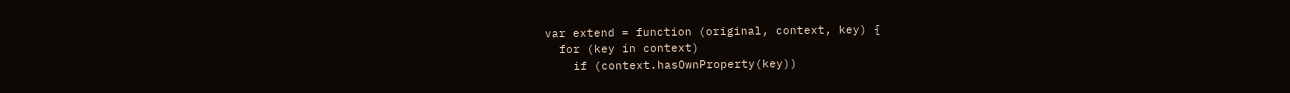var extend = function (original, context, key) {
  for (key in context)
    if (context.hasOwnProperty(key))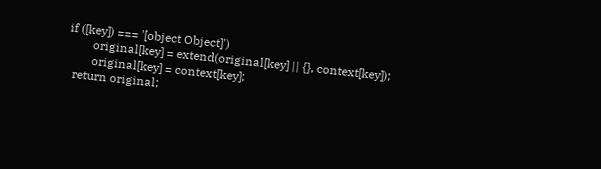if ([key]) === '[object Object]')
        original[key] = extend(original[key] || {}, context[key]);
        original[key] = context[key];
  return original;